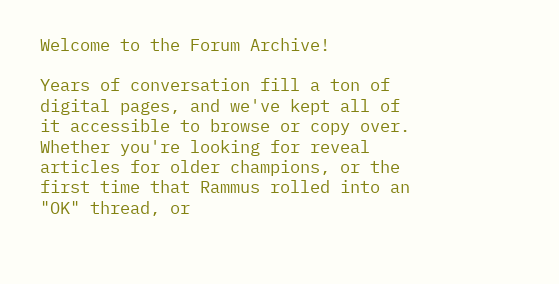Welcome to the Forum Archive!

Years of conversation fill a ton of digital pages, and we've kept all of it accessible to browse or copy over. Whether you're looking for reveal articles for older champions, or the first time that Rammus rolled into an "OK" thread, or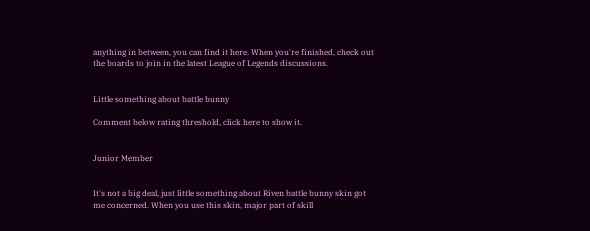anything in between, you can find it here. When you're finished, check out the boards to join in the latest League of Legends discussions.


Little something about battle bunny

Comment below rating threshold, click here to show it.


Junior Member


It's not a big deal, just little something about Riven battle bunny skin got me concerned. When you use this skin, major part of skill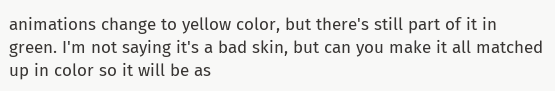animations change to yellow color, but there's still part of it in green. I'm not saying it's a bad skin, but can you make it all matched up in color so it will be as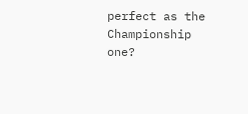perfect as the Championship one?